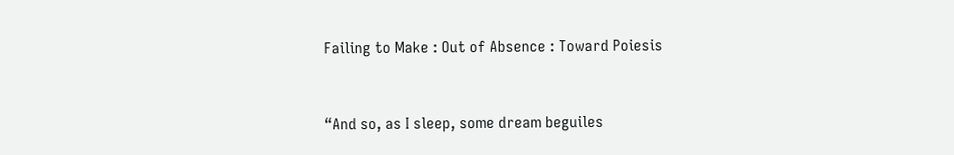Failing to Make : Out of Absence : Toward Poiesis


“And so, as I sleep, some dream beguiles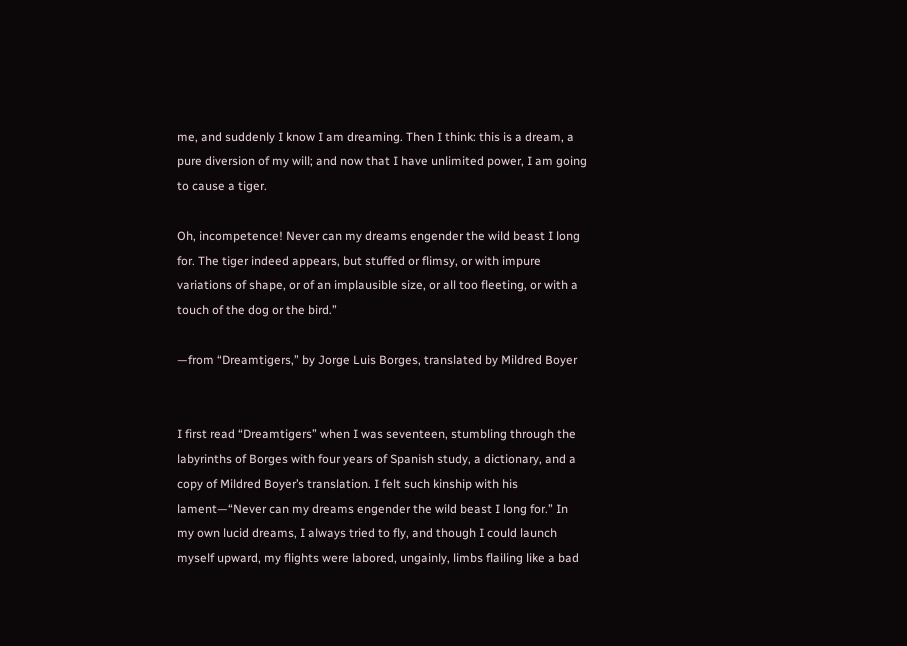me, and suddenly I know I am dreaming. Then I think: this is a dream, a pure diversion of my will; and now that I have unlimited power, I am going to cause a tiger.

Oh, incompetence! Never can my dreams engender the wild beast I long for. The tiger indeed appears, but stuffed or flimsy, or with impure variations of shape, or of an implausible size, or all too fleeting, or with a touch of the dog or the bird.”

—from “Dreamtigers,” by Jorge Luis Borges, translated by Mildred Boyer


I first read “Dreamtigers” when I was seventeen, stumbling through the labyrinths of Borges with four years of Spanish study, a dictionary, and a copy of Mildred Boyer’s translation. I felt such kinship with his lament—“Never can my dreams engender the wild beast I long for.” In my own lucid dreams, I always tried to fly, and though I could launch myself upward, my flights were labored, ungainly, limbs flailing like a bad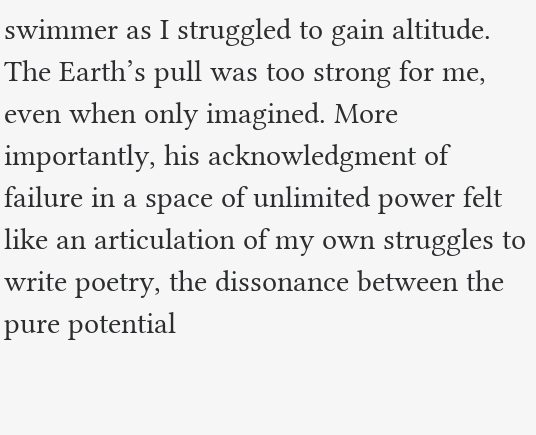swimmer as I struggled to gain altitude. The Earth’s pull was too strong for me, even when only imagined. More importantly, his acknowledgment of failure in a space of unlimited power felt like an articulation of my own struggles to write poetry, the dissonance between the pure potential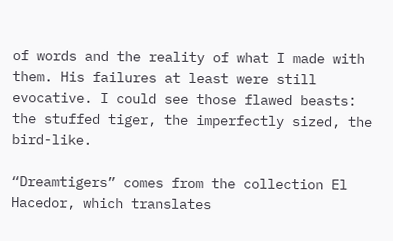of words and the reality of what I made with them. His failures at least were still evocative. I could see those flawed beasts: the stuffed tiger, the imperfectly sized, the bird-like.

“Dreamtigers” comes from the collection El Hacedor, which translates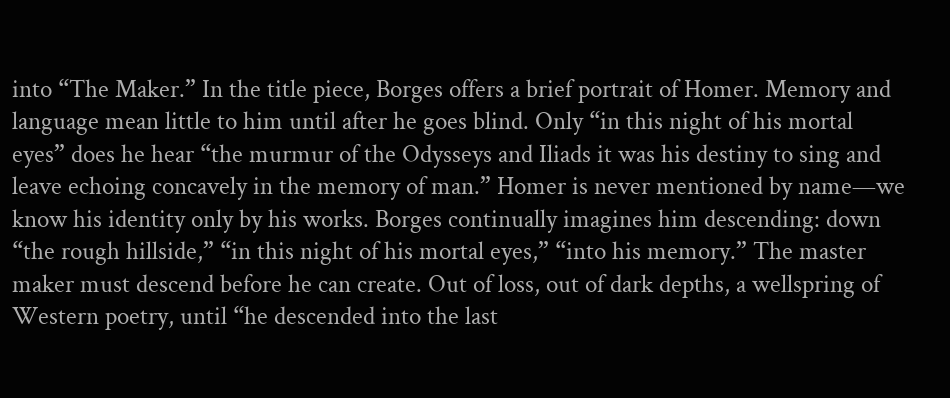into “The Maker.” In the title piece, Borges offers a brief portrait of Homer. Memory and language mean little to him until after he goes blind. Only “in this night of his mortal eyes” does he hear “the murmur of the Odysseys and Iliads it was his destiny to sing and leave echoing concavely in the memory of man.” Homer is never mentioned by name—we know his identity only by his works. Borges continually imagines him descending: down “the rough hillside,” “in this night of his mortal eyes,” “into his memory.” The master maker must descend before he can create. Out of loss, out of dark depths, a wellspring of Western poetry, until “he descended into the last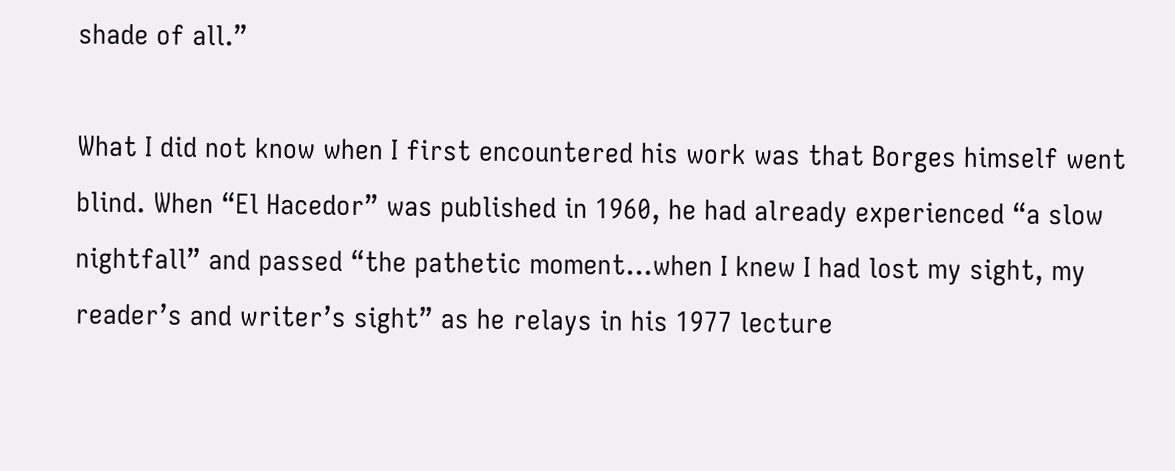shade of all.”

What I did not know when I first encountered his work was that Borges himself went blind. When “El Hacedor” was published in 1960, he had already experienced “a slow nightfall” and passed “the pathetic moment…when I knew I had lost my sight, my reader’s and writer’s sight” as he relays in his 1977 lecture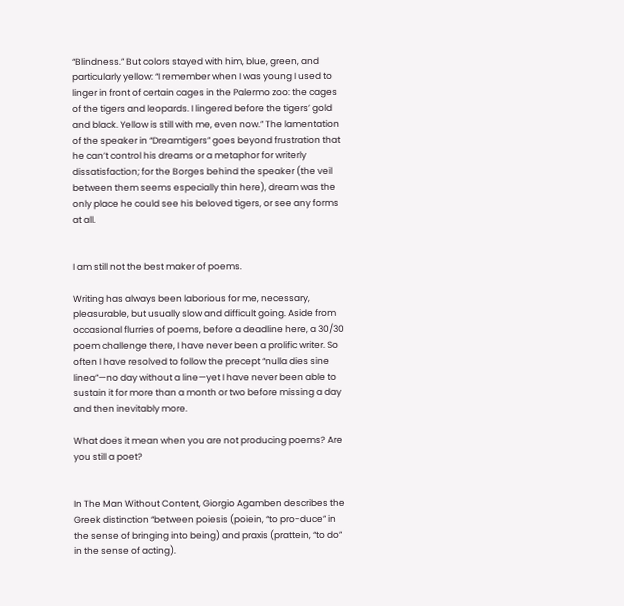“Blindness.” But colors stayed with him, blue, green, and particularly yellow: “I remember when I was young I used to linger in front of certain cages in the Palermo zoo: the cages of the tigers and leopards. I lingered before the tigers’ gold and black. Yellow is still with me, even now.” The lamentation of the speaker in “Dreamtigers” goes beyond frustration that he can’t control his dreams or a metaphor for writerly dissatisfaction; for the Borges behind the speaker (the veil between them seems especially thin here), dream was the only place he could see his beloved tigers, or see any forms at all.


I am still not the best maker of poems.

Writing has always been laborious for me, necessary, pleasurable, but usually slow and difficult going. Aside from occasional flurries of poems, before a deadline here, a 30/30 poem challenge there, I have never been a prolific writer. So often I have resolved to follow the precept “nulla dies sine linea”—no day without a line—yet I have never been able to sustain it for more than a month or two before missing a day and then inevitably more.

What does it mean when you are not producing poems? Are you still a poet?


In The Man Without Content, Giorgio Agamben describes the Greek distinction “between poiesis (poiein, “to pro-duce” in the sense of bringing into being) and praxis (prattein, “to do” in the sense of acting).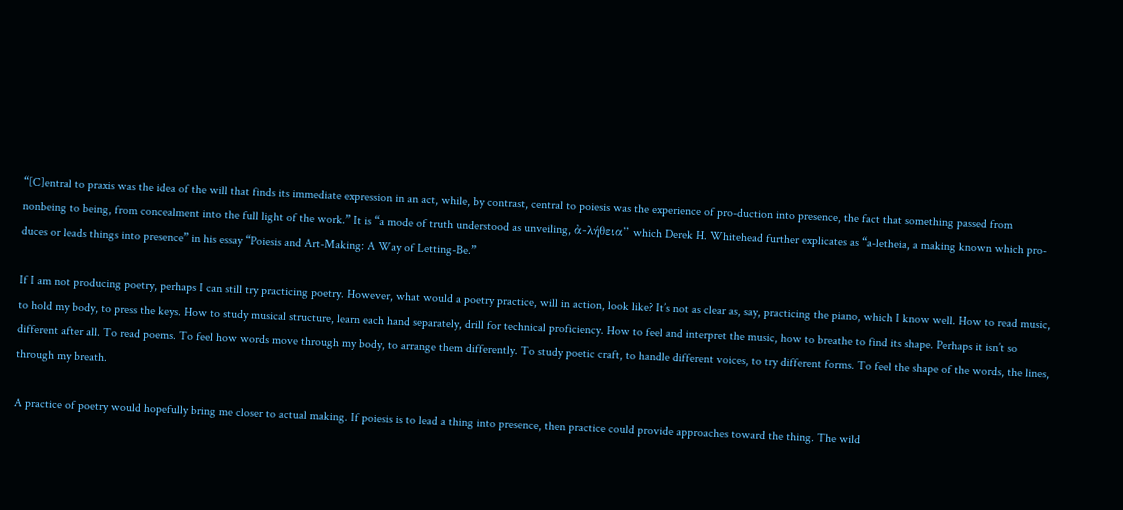“[C]entral to praxis was the idea of the will that finds its immediate expression in an act, while, by contrast, central to poiesis was the experience of pro-duction into presence, the fact that something passed from nonbeing to being, from concealment into the full light of the work.” It is “a mode of truth understood as unveiling, ἀ-λήθεια” which Derek H. Whitehead further explicates as “a-letheia, a making known which pro-duces or leads things into presence” in his essay “Poiesis and Art-Making: A Way of Letting-Be.”

If I am not producing poetry, perhaps I can still try practicing poetry. However, what would a poetry practice, will in action, look like? It’s not as clear as, say, practicing the piano, which I know well. How to read music, to hold my body, to press the keys. How to study musical structure, learn each hand separately, drill for technical proficiency. How to feel and interpret the music, how to breathe to find its shape. Perhaps it isn’t so different after all. To read poems. To feel how words move through my body, to arrange them differently. To study poetic craft, to handle different voices, to try different forms. To feel the shape of the words, the lines, through my breath.

A practice of poetry would hopefully bring me closer to actual making. If poiesis is to lead a thing into presence, then practice could provide approaches toward the thing. The wild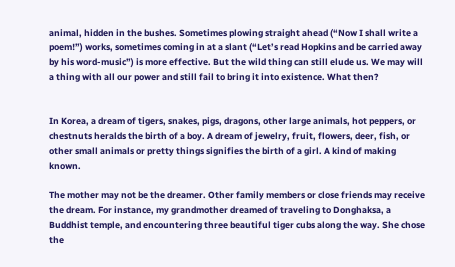animal, hidden in the bushes. Sometimes plowing straight ahead (“Now I shall write a poem!”) works, sometimes coming in at a slant (“Let’s read Hopkins and be carried away by his word-music”) is more effective. But the wild thing can still elude us. We may will a thing with all our power and still fail to bring it into existence. What then?


In Korea, a dream of tigers, snakes, pigs, dragons, other large animals, hot peppers, or chestnuts heralds the birth of a boy. A dream of jewelry, fruit, flowers, deer, fish, or other small animals or pretty things signifies the birth of a girl. A kind of making known.

The mother may not be the dreamer. Other family members or close friends may receive the dream. For instance, my grandmother dreamed of traveling to Donghaksa, a Buddhist temple, and encountering three beautiful tiger cubs along the way. She chose the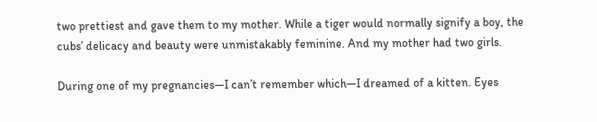two prettiest and gave them to my mother. While a tiger would normally signify a boy, the cubs’ delicacy and beauty were unmistakably feminine. And my mother had two girls.

During one of my pregnancies—I can’t remember which—I dreamed of a kitten. Eyes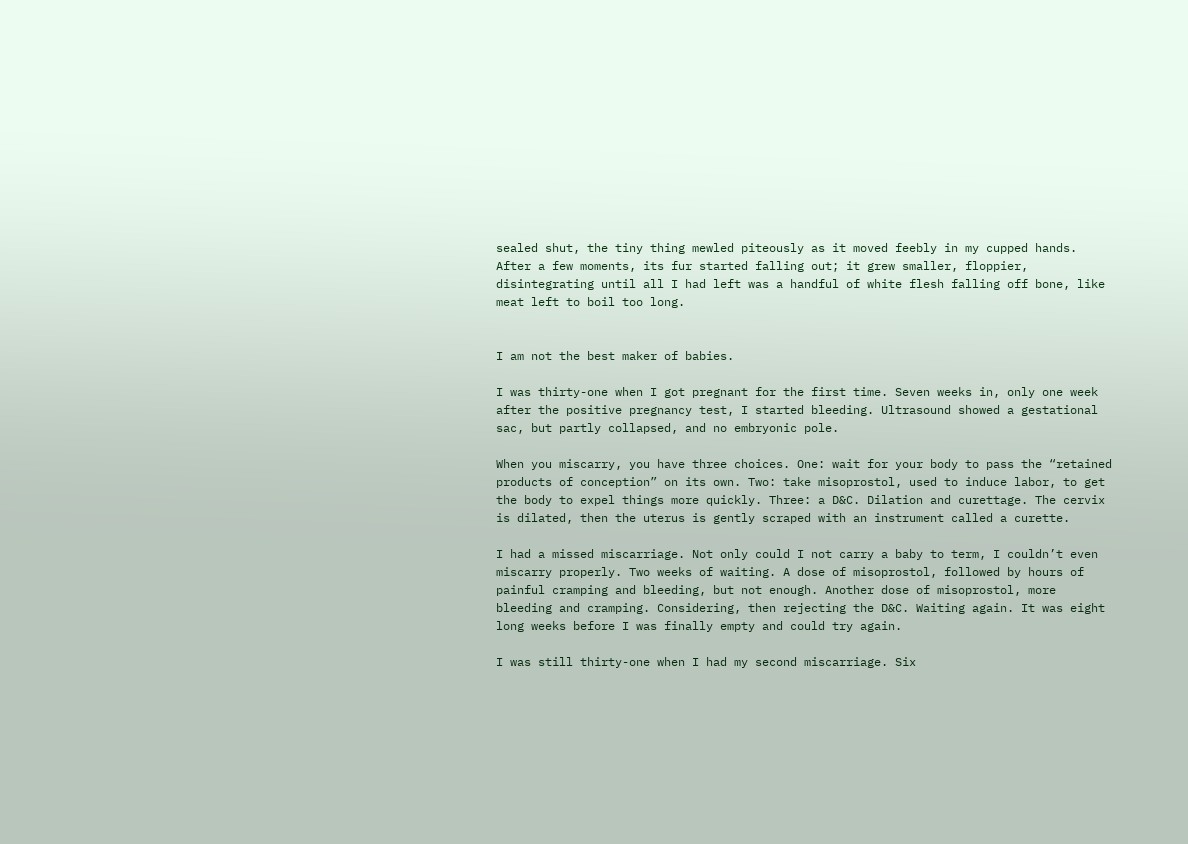sealed shut, the tiny thing mewled piteously as it moved feebly in my cupped hands. After a few moments, its fur started falling out; it grew smaller, floppier, disintegrating until all I had left was a handful of white flesh falling off bone, like meat left to boil too long.


I am not the best maker of babies.

I was thirty-one when I got pregnant for the first time. Seven weeks in, only one week after the positive pregnancy test, I started bleeding. Ultrasound showed a gestational sac, but partly collapsed, and no embryonic pole.

When you miscarry, you have three choices. One: wait for your body to pass the “retained products of conception” on its own. Two: take misoprostol, used to induce labor, to get the body to expel things more quickly. Three: a D&C. Dilation and curettage. The cervix is dilated, then the uterus is gently scraped with an instrument called a curette.

I had a missed miscarriage. Not only could I not carry a baby to term, I couldn’t even miscarry properly. Two weeks of waiting. A dose of misoprostol, followed by hours of painful cramping and bleeding, but not enough. Another dose of misoprostol, more bleeding and cramping. Considering, then rejecting the D&C. Waiting again. It was eight long weeks before I was finally empty and could try again.

I was still thirty-one when I had my second miscarriage. Six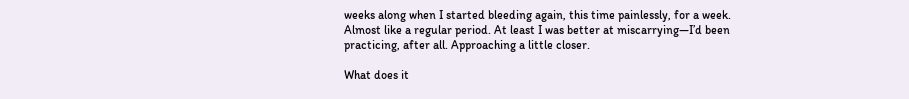weeks along when I started bleeding again, this time painlessly, for a week. Almost like a regular period. At least I was better at miscarrying—I’d been practicing, after all. Approaching a little closer.

What does it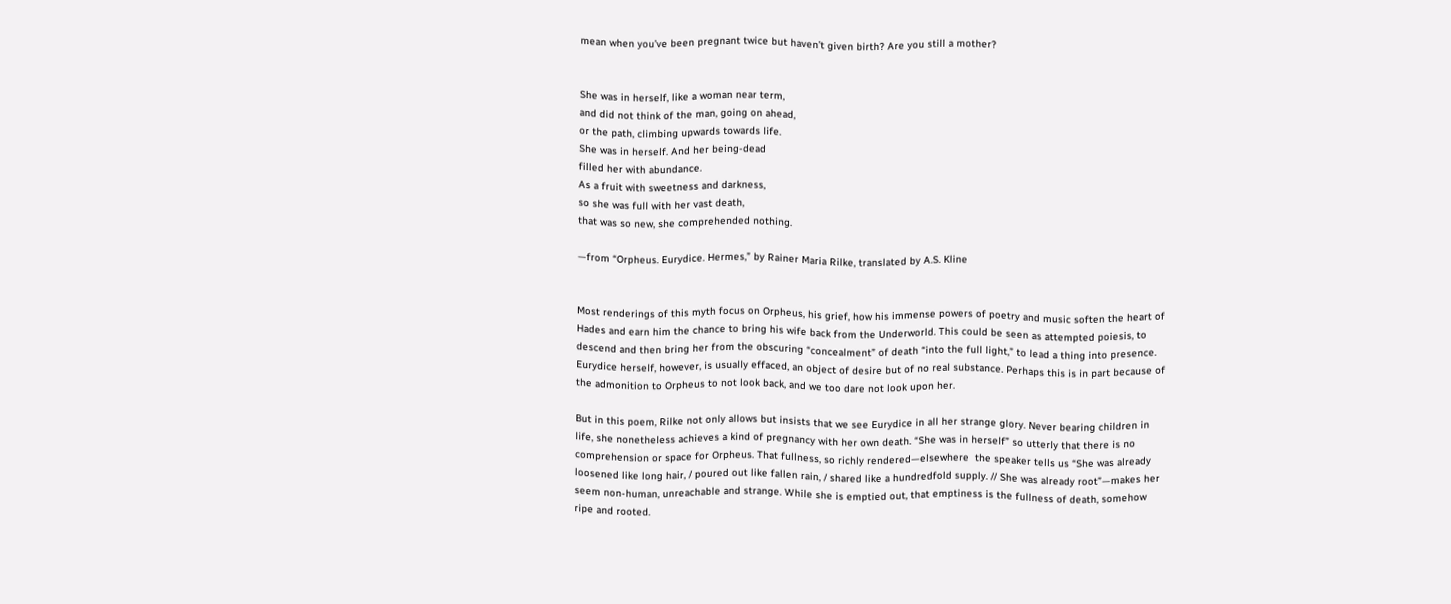mean when you’ve been pregnant twice but haven’t given birth? Are you still a mother?


She was in herself, like a woman near term,
and did not think of the man, going on ahead,
or the path, climbing upwards towards life.
She was in herself. And her being-dead
filled her with abundance.
As a fruit with sweetness and darkness,
so she was full with her vast death,
that was so new, she comprehended nothing.

—from “Orpheus. Eurydice. Hermes,” by Rainer Maria Rilke, translated by A.S. Kline


Most renderings of this myth focus on Orpheus, his grief, how his immense powers of poetry and music soften the heart of Hades and earn him the chance to bring his wife back from the Underworld. This could be seen as attempted poiesis, to descend and then bring her from the obscuring “concealment” of death “into the full light,” to lead a thing into presence. Eurydice herself, however, is usually effaced, an object of desire but of no real substance. Perhaps this is in part because of the admonition to Orpheus to not look back, and we too dare not look upon her.

But in this poem, Rilke not only allows but insists that we see Eurydice in all her strange glory. Never bearing children in life, she nonetheless achieves a kind of pregnancy with her own death. “She was in herself” so utterly that there is no comprehension or space for Orpheus. That fullness, so richly rendered—elsewhere  the speaker tells us “She was already loosened like long hair, / poured out like fallen rain, / shared like a hundredfold supply. // She was already root”—makes her seem non-human, unreachable and strange. While she is emptied out, that emptiness is the fullness of death, somehow ripe and rooted.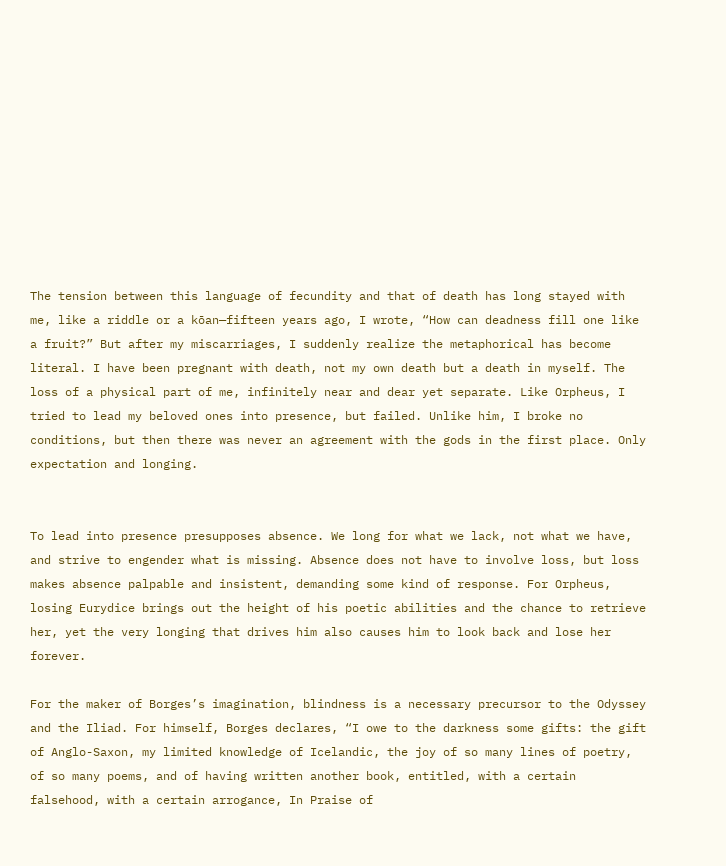The tension between this language of fecundity and that of death has long stayed with me, like a riddle or a kōan—fifteen years ago, I wrote, “How can deadness fill one like a fruit?” But after my miscarriages, I suddenly realize the metaphorical has become literal. I have been pregnant with death, not my own death but a death in myself. The loss of a physical part of me, infinitely near and dear yet separate. Like Orpheus, I tried to lead my beloved ones into presence, but failed. Unlike him, I broke no conditions, but then there was never an agreement with the gods in the first place. Only expectation and longing.


To lead into presence presupposes absence. We long for what we lack, not what we have, and strive to engender what is missing. Absence does not have to involve loss, but loss makes absence palpable and insistent, demanding some kind of response. For Orpheus, losing Eurydice brings out the height of his poetic abilities and the chance to retrieve her, yet the very longing that drives him also causes him to look back and lose her forever.

For the maker of Borges’s imagination, blindness is a necessary precursor to the Odyssey and the Iliad. For himself, Borges declares, “I owe to the darkness some gifts: the gift of Anglo-Saxon, my limited knowledge of Icelandic, the joy of so many lines of poetry, of so many poems, and of having written another book, entitled, with a certain falsehood, with a certain arrogance, In Praise of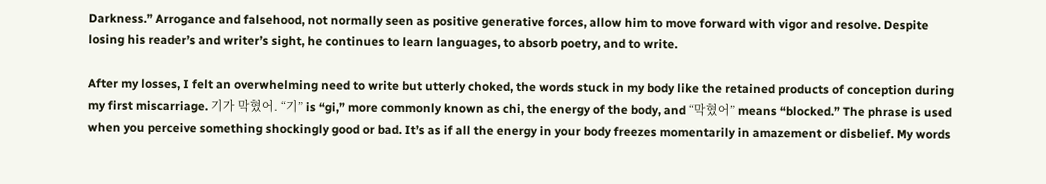Darkness.” Arrogance and falsehood, not normally seen as positive generative forces, allow him to move forward with vigor and resolve. Despite losing his reader’s and writer’s sight, he continues to learn languages, to absorb poetry, and to write.

After my losses, I felt an overwhelming need to write but utterly choked, the words stuck in my body like the retained products of conception during my first miscarriage. 기가 막혔어. “기” is “gi,” more commonly known as chi, the energy of the body, and “막혔어” means “blocked.” The phrase is used when you perceive something shockingly good or bad. It’s as if all the energy in your body freezes momentarily in amazement or disbelief. My words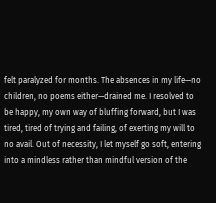felt paralyzed for months. The absences in my life—no children, no poems either—drained me. I resolved to be happy, my own way of bluffing forward, but I was tired, tired of trying and failing, of exerting my will to no avail. Out of necessity, I let myself go soft, entering into a mindless rather than mindful version of the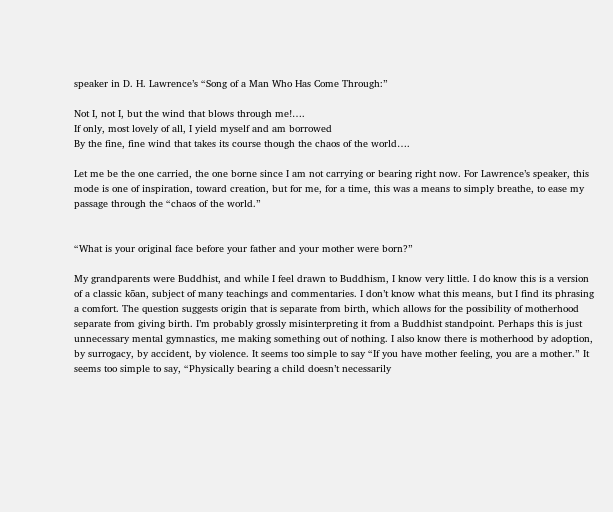speaker in D. H. Lawrence’s “Song of a Man Who Has Come Through:”

Not I, not I, but the wind that blows through me!….
If only, most lovely of all, I yield myself and am borrowed
By the fine, fine wind that takes its course though the chaos of the world….

Let me be the one carried, the one borne since I am not carrying or bearing right now. For Lawrence’s speaker, this mode is one of inspiration, toward creation, but for me, for a time, this was a means to simply breathe, to ease my passage through the “chaos of the world.”


“What is your original face before your father and your mother were born?”

My grandparents were Buddhist, and while I feel drawn to Buddhism, I know very little. I do know this is a version of a classic kōan, subject of many teachings and commentaries. I don’t know what this means, but I find its phrasing a comfort. The question suggests origin that is separate from birth, which allows for the possibility of motherhood separate from giving birth. I’m probably grossly misinterpreting it from a Buddhist standpoint. Perhaps this is just unnecessary mental gymnastics, me making something out of nothing. I also know there is motherhood by adoption, by surrogacy, by accident, by violence. It seems too simple to say “If you have mother feeling, you are a mother.” It seems too simple to say, “Physically bearing a child doesn’t necessarily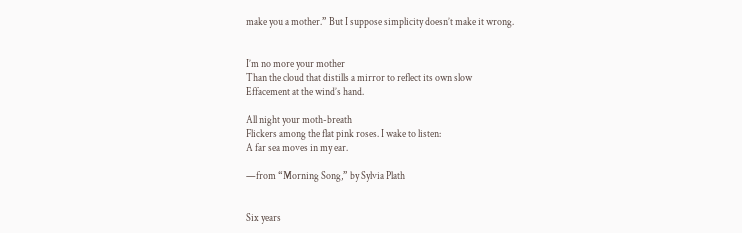make you a mother.” But I suppose simplicity doesn’t make it wrong.


I’m no more your mother
Than the cloud that distills a mirror to reflect its own slow
Effacement at the wind’s hand.

All night your moth-breath
Flickers among the flat pink roses. I wake to listen:
A far sea moves in my ear.

—from “Morning Song,” by Sylvia Plath


Six years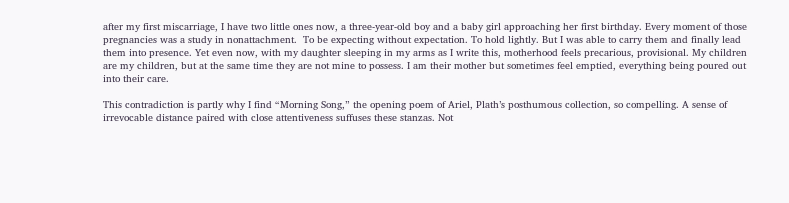after my first miscarriage, I have two little ones now, a three-year-old boy and a baby girl approaching her first birthday. Every moment of those pregnancies was a study in nonattachment.  To be expecting without expectation. To hold lightly. But I was able to carry them and finally lead them into presence. Yet even now, with my daughter sleeping in my arms as I write this, motherhood feels precarious, provisional. My children are my children, but at the same time they are not mine to possess. I am their mother but sometimes feel emptied, everything being poured out into their care.

This contradiction is partly why I find “Morning Song,” the opening poem of Ariel, Plath’s posthumous collection, so compelling. A sense of irrevocable distance paired with close attentiveness suffuses these stanzas. Not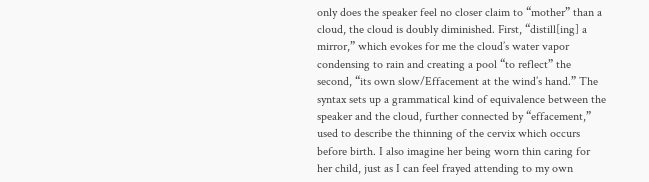only does the speaker feel no closer claim to “mother” than a cloud, the cloud is doubly diminished. First, “distill[ing] a mirror,” which evokes for me the cloud’s water vapor condensing to rain and creating a pool “to reflect” the second, “its own slow/Effacement at the wind’s hand.” The syntax sets up a grammatical kind of equivalence between the speaker and the cloud, further connected by “effacement,” used to describe the thinning of the cervix which occurs before birth. I also imagine her being worn thin caring for her child, just as I can feel frayed attending to my own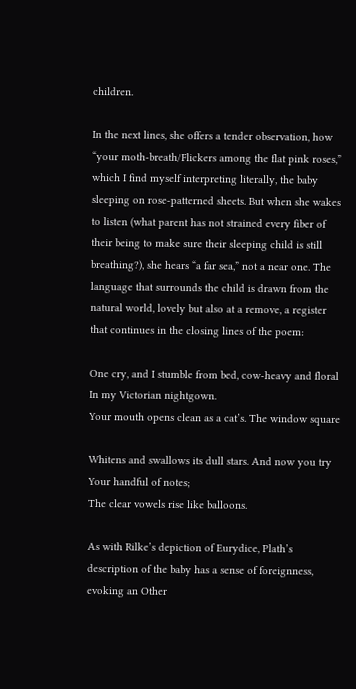children.

In the next lines, she offers a tender observation, how “your moth-breath/Flickers among the flat pink roses,” which I find myself interpreting literally, the baby sleeping on rose-patterned sheets. But when she wakes to listen (what parent has not strained every fiber of their being to make sure their sleeping child is still breathing?), she hears “a far sea,” not a near one. The language that surrounds the child is drawn from the natural world, lovely but also at a remove, a register that continues in the closing lines of the poem:

One cry, and I stumble from bed, cow-heavy and floral
In my Victorian nightgown.
Your mouth opens clean as a cat’s. The window square

Whitens and swallows its dull stars. And now you try
Your handful of notes;
The clear vowels rise like balloons.

As with Rilke’s depiction of Eurydice, Plath’s description of the baby has a sense of foreignness, evoking an Other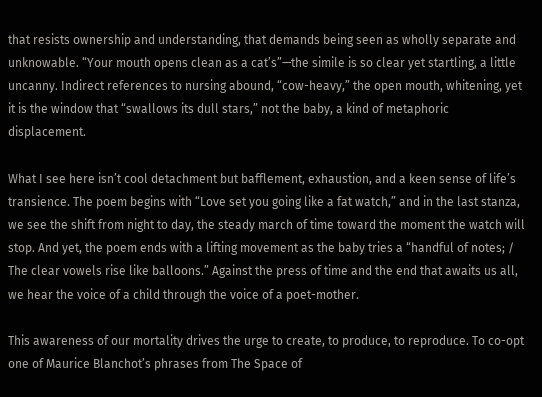that resists ownership and understanding, that demands being seen as wholly separate and unknowable. “Your mouth opens clean as a cat’s”—the simile is so clear yet startling, a little uncanny. Indirect references to nursing abound, “cow-heavy,” the open mouth, whitening, yet it is the window that “swallows its dull stars,” not the baby, a kind of metaphoric displacement.

What I see here isn’t cool detachment but bafflement, exhaustion, and a keen sense of life’s transience. The poem begins with “Love set you going like a fat watch,” and in the last stanza, we see the shift from night to day, the steady march of time toward the moment the watch will stop. And yet, the poem ends with a lifting movement as the baby tries a “handful of notes; / The clear vowels rise like balloons.” Against the press of time and the end that awaits us all, we hear the voice of a child through the voice of a poet-mother.

This awareness of our mortality drives the urge to create, to produce, to reproduce. To co-opt one of Maurice Blanchot’s phrases from The Space of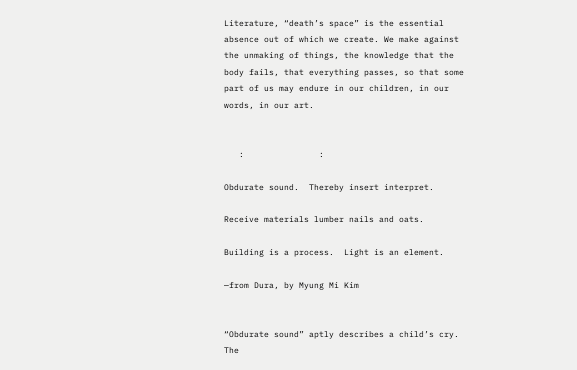Literature, “death’s space” is the essential absence out of which we create. We make against the unmaking of things, the knowledge that the body fails, that everything passes, so that some part of us may endure in our children, in our words, in our art.


   :               :

Obdurate sound.  Thereby insert interpret.

Receive materials lumber nails and oats.

Building is a process.  Light is an element.

—from Dura, by Myung Mi Kim


“Obdurate sound” aptly describes a child’s cry. The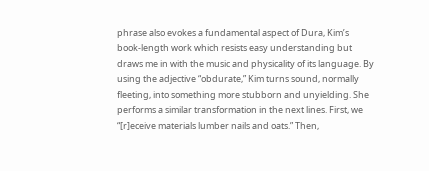phrase also evokes a fundamental aspect of Dura, Kim’s book-length work which resists easy understanding but draws me in with the music and physicality of its language. By using the adjective “obdurate,” Kim turns sound, normally fleeting, into something more stubborn and unyielding. She performs a similar transformation in the next lines. First, we “[r]eceive materials lumber nails and oats.” Then,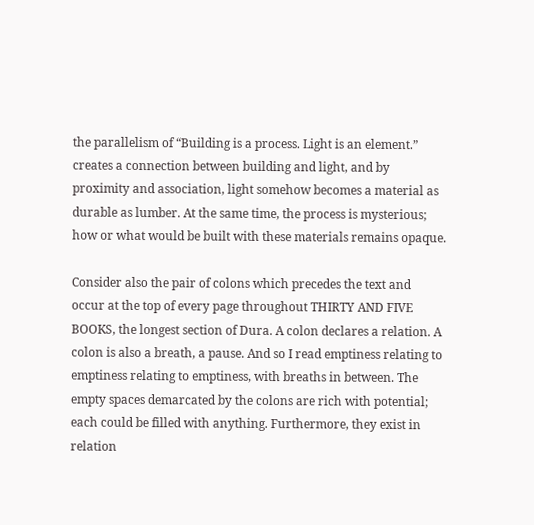the parallelism of “Building is a process. Light is an element.” creates a connection between building and light, and by proximity and association, light somehow becomes a material as durable as lumber. At the same time, the process is mysterious; how or what would be built with these materials remains opaque.

Consider also the pair of colons which precedes the text and occur at the top of every page throughout THIRTY AND FIVE BOOKS, the longest section of Dura. A colon declares a relation. A colon is also a breath, a pause. And so I read emptiness relating to emptiness relating to emptiness, with breaths in between. The empty spaces demarcated by the colons are rich with potential; each could be filled with anything. Furthermore, they exist in relation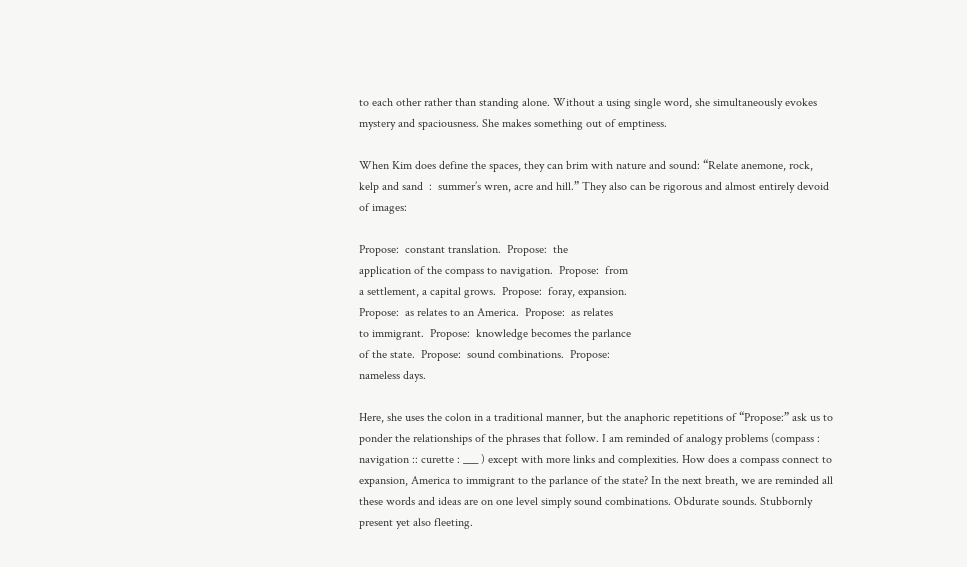to each other rather than standing alone. Without a using single word, she simultaneously evokes mystery and spaciousness. She makes something out of emptiness.

When Kim does define the spaces, they can brim with nature and sound: “Relate anemone, rock, kelp and sand  :  summer’s wren, acre and hill.” They also can be rigorous and almost entirely devoid of images:

Propose:  constant translation.  Propose:  the
application of the compass to navigation.  Propose:  from
a settlement, a capital grows.  Propose:  foray, expansion.
Propose:  as relates to an America.  Propose:  as relates
to immigrant.  Propose:  knowledge becomes the parlance
of the state.  Propose:  sound combinations.  Propose:
nameless days.

Here, she uses the colon in a traditional manner, but the anaphoric repetitions of “Propose:” ask us to ponder the relationships of the phrases that follow. I am reminded of analogy problems (compass : navigation :: curette : ___ ) except with more links and complexities. How does a compass connect to expansion, America to immigrant to the parlance of the state? In the next breath, we are reminded all these words and ideas are on one level simply sound combinations. Obdurate sounds. Stubbornly present yet also fleeting.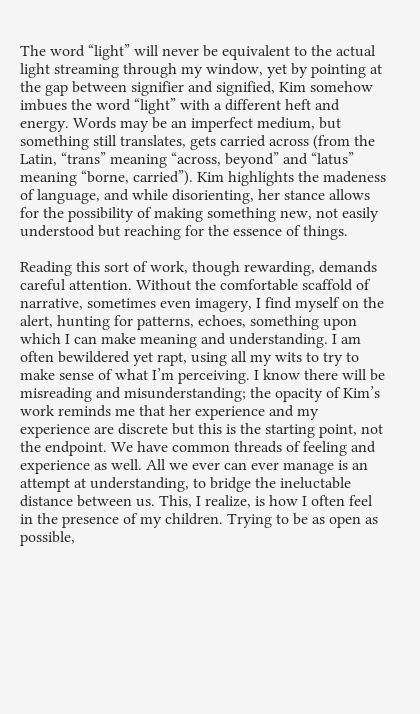The word “light” will never be equivalent to the actual light streaming through my window, yet by pointing at the gap between signifier and signified, Kim somehow imbues the word “light” with a different heft and energy. Words may be an imperfect medium, but something still translates, gets carried across (from the Latin, “trans” meaning “across, beyond” and “latus” meaning “borne, carried”). Kim highlights the madeness of language, and while disorienting, her stance allows for the possibility of making something new, not easily understood but reaching for the essence of things.

Reading this sort of work, though rewarding, demands careful attention. Without the comfortable scaffold of narrative, sometimes even imagery, I find myself on the alert, hunting for patterns, echoes, something upon which I can make meaning and understanding. I am often bewildered yet rapt, using all my wits to try to make sense of what I’m perceiving. I know there will be misreading and misunderstanding; the opacity of Kim’s work reminds me that her experience and my experience are discrete but this is the starting point, not the endpoint. We have common threads of feeling and experience as well. All we ever can ever manage is an attempt at understanding, to bridge the ineluctable distance between us. This, I realize, is how I often feel in the presence of my children. Trying to be as open as possible,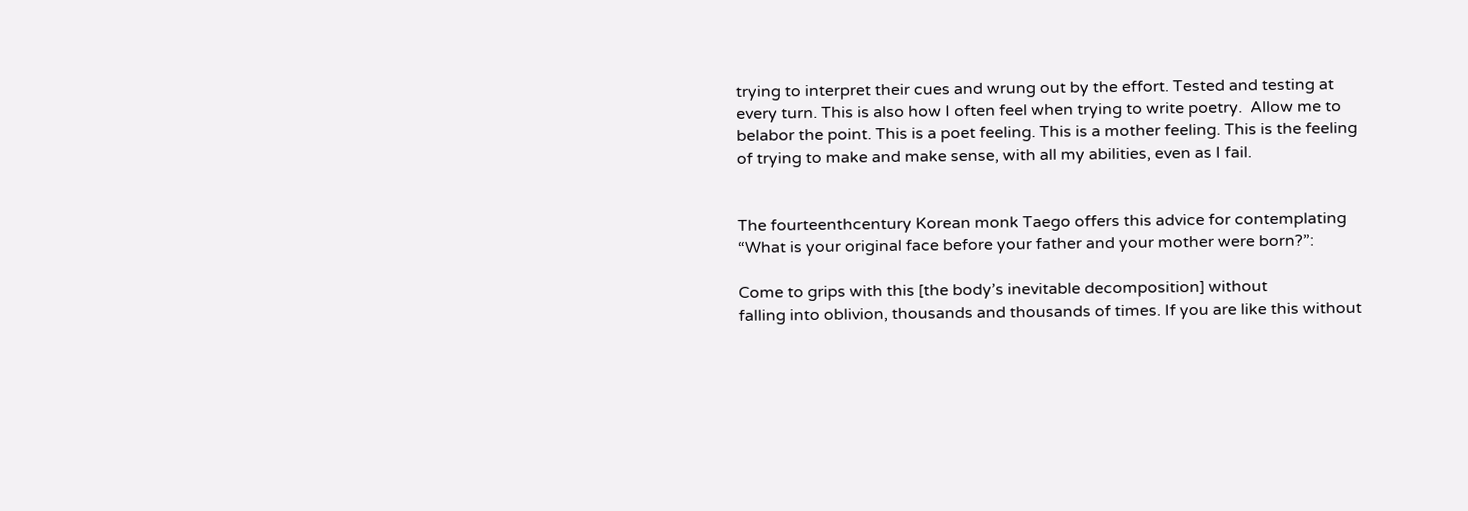trying to interpret their cues and wrung out by the effort. Tested and testing at every turn. This is also how I often feel when trying to write poetry.  Allow me to belabor the point. This is a poet feeling. This is a mother feeling. This is the feeling of trying to make and make sense, with all my abilities, even as I fail.


The fourteenthcentury Korean monk Taego offers this advice for contemplating “What is your original face before your father and your mother were born?”:

Come to grips with this [the body’s inevitable decomposition] without
falling into oblivion, thousands and thousands of times. If you are like this without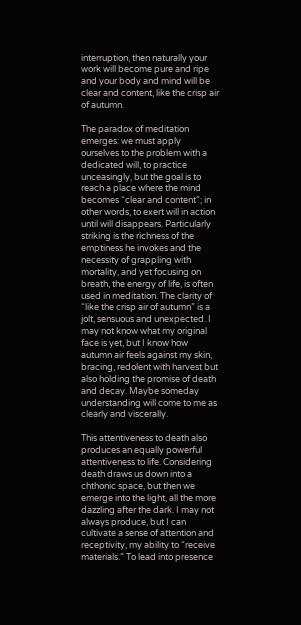interruption, then naturally your work will become pure and ripe and your body and mind will be clear and content, like the crisp air of autumn.

The paradox of meditation emerges: we must apply ourselves to the problem with a dedicated will, to practice unceasingly, but the goal is to reach a place where the mind becomes “clear and content”; in other words, to exert will in action until will disappears. Particularly striking is the richness of the emptiness he invokes and the necessity of grappling with mortality, and yet focusing on breath, the energy of life, is often used in meditation. The clarity of “like the crisp air of autumn” is a jolt, sensuous and unexpected. I may not know what my original face is yet, but I know how autumn air feels against my skin, bracing, redolent with harvest but also holding the promise of death and decay. Maybe someday understanding will come to me as clearly and viscerally.

This attentiveness to death also produces an equally powerful attentiveness to life. Considering death draws us down into a chthonic space, but then we emerge into the light, all the more dazzling after the dark. I may not always produce, but I can cultivate a sense of attention and receptivity, my ability to “receive materials.” To lead into presence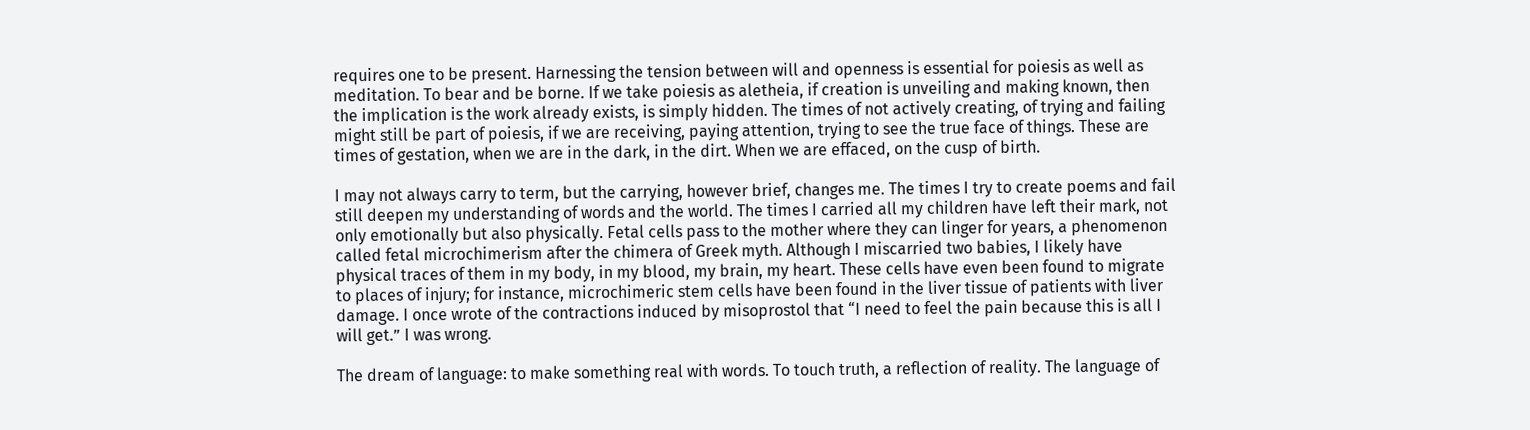requires one to be present. Harnessing the tension between will and openness is essential for poiesis as well as meditation. To bear and be borne. If we take poiesis as aletheia, if creation is unveiling and making known, then the implication is the work already exists, is simply hidden. The times of not actively creating, of trying and failing might still be part of poiesis, if we are receiving, paying attention, trying to see the true face of things. These are times of gestation, when we are in the dark, in the dirt. When we are effaced, on the cusp of birth.

I may not always carry to term, but the carrying, however brief, changes me. The times I try to create poems and fail still deepen my understanding of words and the world. The times I carried all my children have left their mark, not only emotionally but also physically. Fetal cells pass to the mother where they can linger for years, a phenomenon called fetal microchimerism after the chimera of Greek myth. Although I miscarried two babies, I likely have physical traces of them in my body, in my blood, my brain, my heart. These cells have even been found to migrate to places of injury; for instance, microchimeric stem cells have been found in the liver tissue of patients with liver damage. I once wrote of the contractions induced by misoprostol that “I need to feel the pain because this is all I will get.” I was wrong.

The dream of language: to make something real with words. To touch truth, a reflection of reality. The language of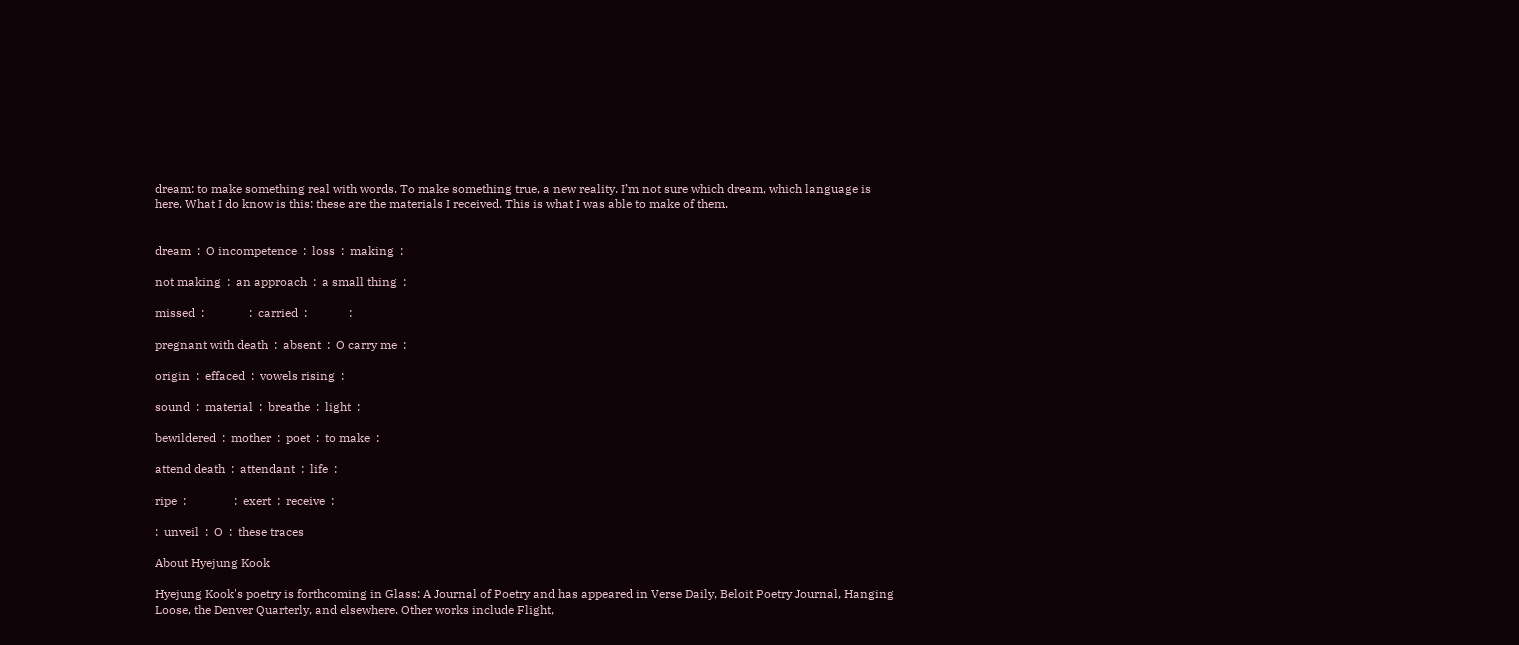dream: to make something real with words. To make something true, a new reality. I’m not sure which dream, which language is here. What I do know is this: these are the materials I received. This is what I was able to make of them.


dream  :  O incompetence  :  loss  :  making  :

not making  :  an approach  :  a small thing  :

missed  :               :  carried  :              :

pregnant with death  :  absent  :  O carry me  :

origin  :  effaced  :  vowels rising  :

sound  :  material  :  breathe  :  light  :

bewildered  :  mother  :  poet  :  to make  :

attend death  :  attendant  :  life  :

ripe  :                :  exert  :  receive  :

:  unveil  :  O  :  these traces

About Hyejung Kook

Hyejung Kook's poetry is forthcoming in Glass: A Journal of Poetry and has appeared in Verse Daily, Beloit Poetry Journal, Hanging Loose, the Denver Quarterly, and elsewhere. Other works include Flight,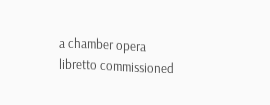a chamber opera libretto commissioned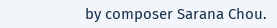by composer Sarana Chou.